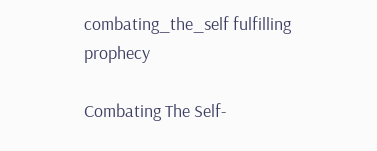combating_the_self fulfilling prophecy

Combating The Self-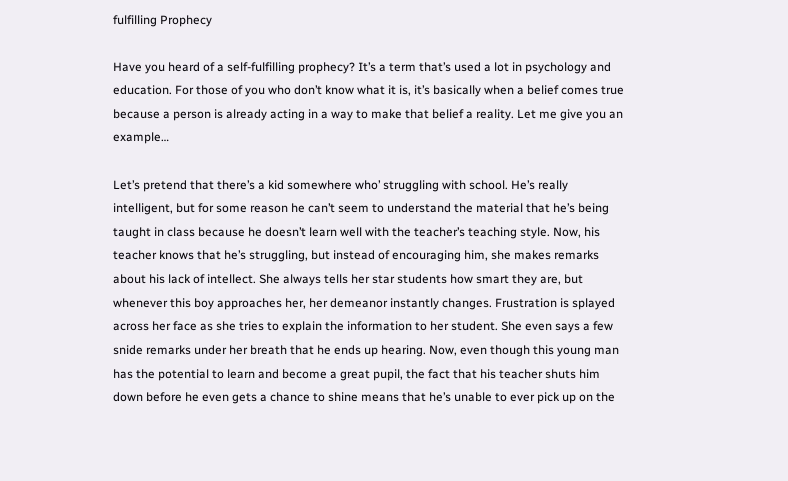fulfilling Prophecy

Have you heard of a self-fulfilling prophecy? It’s a term that’s used a lot in psychology and education. For those of you who don’t know what it is, it’s basically when a belief comes true because a person is already acting in a way to make that belief a reality. Let me give you an example…

Let’s pretend that there’s a kid somewhere who’ struggling with school. He’s really intelligent, but for some reason he can’t seem to understand the material that he’s being taught in class because he doesn’t learn well with the teacher’s teaching style. Now, his teacher knows that he’s struggling, but instead of encouraging him, she makes remarks about his lack of intellect. She always tells her star students how smart they are, but whenever this boy approaches her, her demeanor instantly changes. Frustration is splayed across her face as she tries to explain the information to her student. She even says a few snide remarks under her breath that he ends up hearing. Now, even though this young man has the potential to learn and become a great pupil, the fact that his teacher shuts him down before he even gets a chance to shine means that he’s unable to ever pick up on the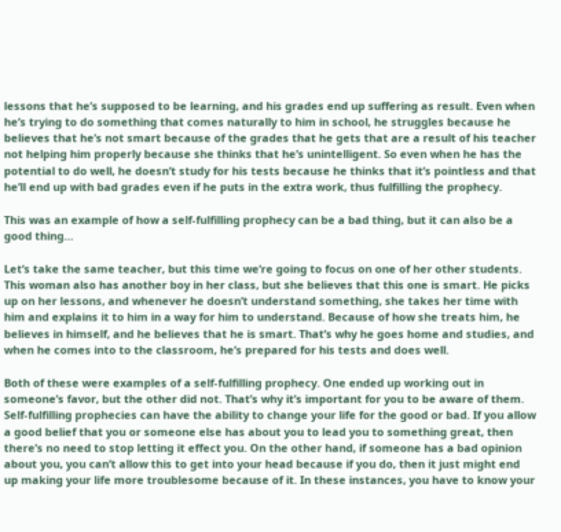lessons that he’s supposed to be learning, and his grades end up suffering as result. Even when he’s trying to do something that comes naturally to him in school, he struggles because he believes that he’s not smart because of the grades that he gets that are a result of his teacher not helping him properly because she thinks that he’s unintelligent. So even when he has the potential to do well, he doesn’t study for his tests because he thinks that it’s pointless and that he’ll end up with bad grades even if he puts in the extra work, thus fulfilling the prophecy.

This was an example of how a self-fulfilling prophecy can be a bad thing, but it can also be a good thing…

Let’s take the same teacher, but this time we’re going to focus on one of her other students. This woman also has another boy in her class, but she believes that this one is smart. He picks up on her lessons, and whenever he doesn’t understand something, she takes her time with him and explains it to him in a way for him to understand. Because of how she treats him, he believes in himself, and he believes that he is smart. That’s why he goes home and studies, and when he comes into to the classroom, he’s prepared for his tests and does well.

Both of these were examples of a self-fulfilling prophecy. One ended up working out in someone’s favor, but the other did not. That’s why it’s important for you to be aware of them. Self-fulfilling prophecies can have the ability to change your life for the good or bad. If you allow a good belief that you or someone else has about you to lead you to something great, then there’s no need to stop letting it effect you. On the other hand, if someone has a bad opinion about you, you can’t allow this to get into your head because if you do, then it just might end up making your life more troublesome because of it. In these instances, you have to know your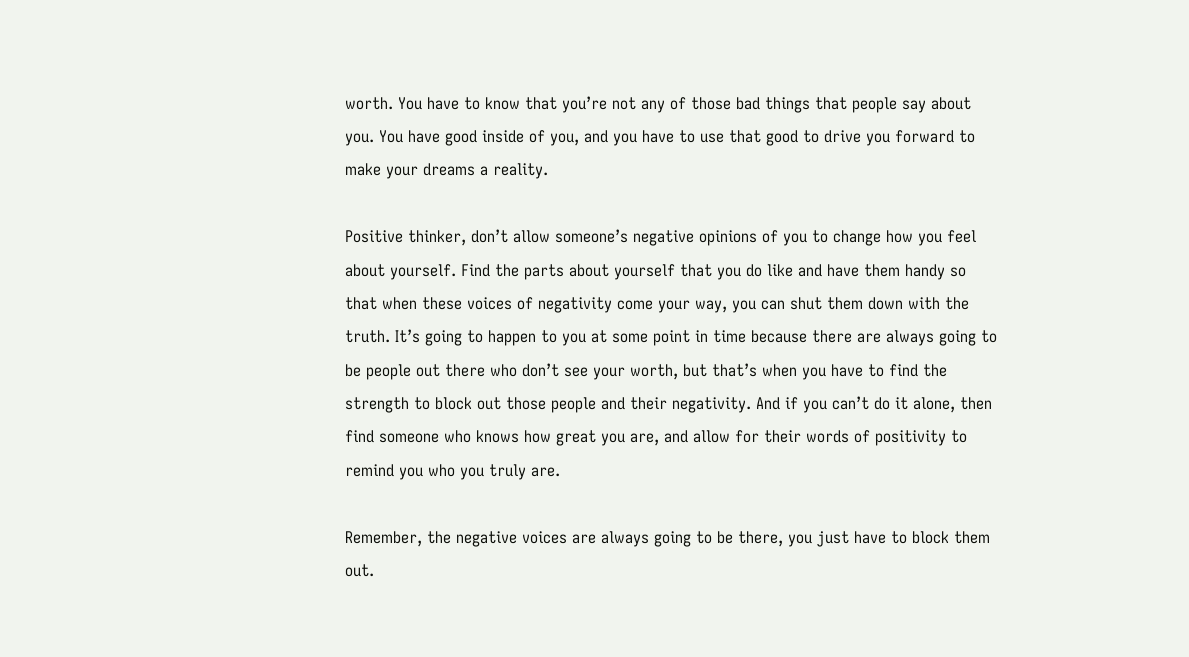worth. You have to know that you’re not any of those bad things that people say about you. You have good inside of you, and you have to use that good to drive you forward to make your dreams a reality.

Positive thinker, don’t allow someone’s negative opinions of you to change how you feel about yourself. Find the parts about yourself that you do like and have them handy so that when these voices of negativity come your way, you can shut them down with the truth. It’s going to happen to you at some point in time because there are always going to be people out there who don’t see your worth, but that’s when you have to find the strength to block out those people and their negativity. And if you can’t do it alone, then find someone who knows how great you are, and allow for their words of positivity to remind you who you truly are.

Remember, the negative voices are always going to be there, you just have to block them out.